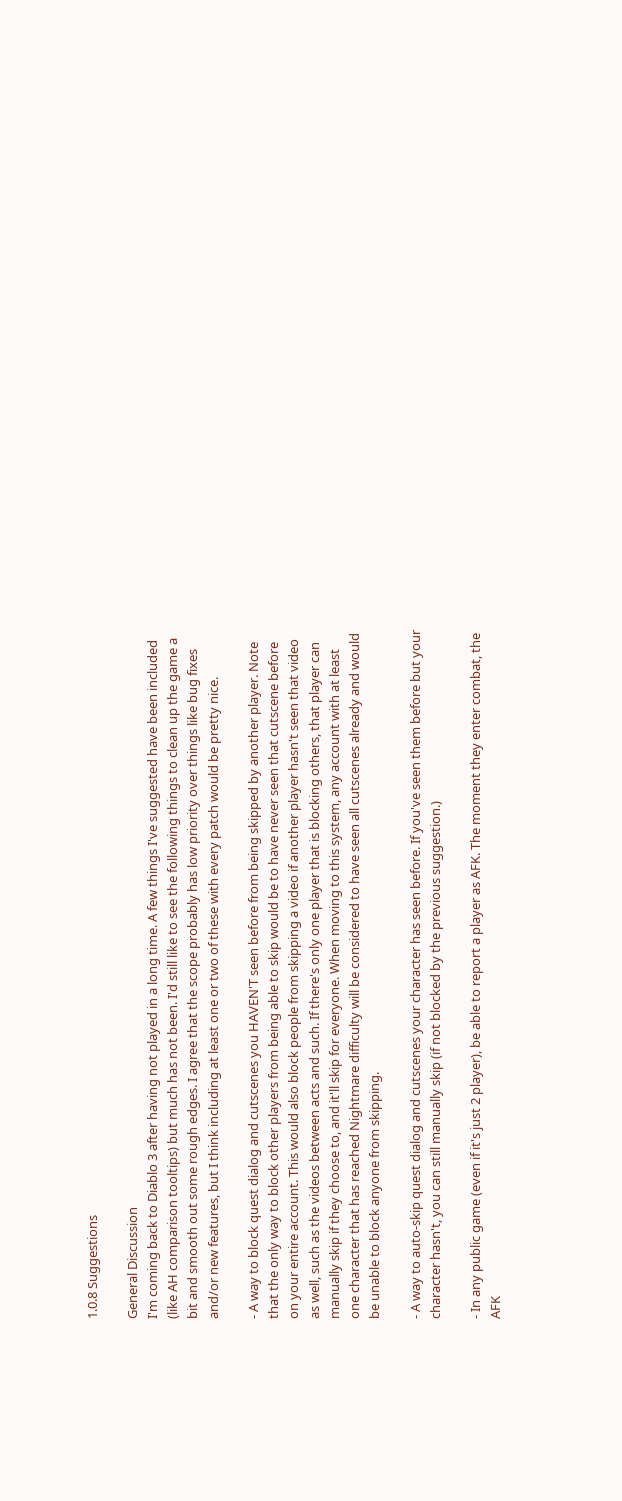1.0.8 Suggestions

General Discussion
I'm coming back to Diablo 3 after having not played in a long time. A few things I've suggested have been included (like AH comparison tooltips) but much has not been. I'd still like to see the following things to clean up the game a bit and smooth out some rough edges. I agree that the scope probably has low priority over things like bug fixes and/or new features, but I think including at least one or two of these with every patch would be pretty nice.

- A way to block quest dialog and cutscenes you HAVEN'T seen before from being skipped by another player. Note that the only way to block other players from being able to skip would be to have never seen that cutscene before on your entire account. This would also block people from skipping a video if another player hasn't seen that video as well, such as the videos between acts and such. If there's only one player that is blocking others, that player can manually skip if they choose to, and it'll skip for everyone. When moving to this system, any account with at least one character that has reached Nightmare difficulty will be considered to have seen all cutscenes already and would be unable to block anyone from skipping.

- A way to auto-skip quest dialog and cutscenes your character has seen before. If you've seen them before but your character hasn't, you can still manually skip (if not blocked by the previous suggestion.)

- In any public game (even if it's just 2 player), be able to report a player as AFK. The moment they enter combat, the AFK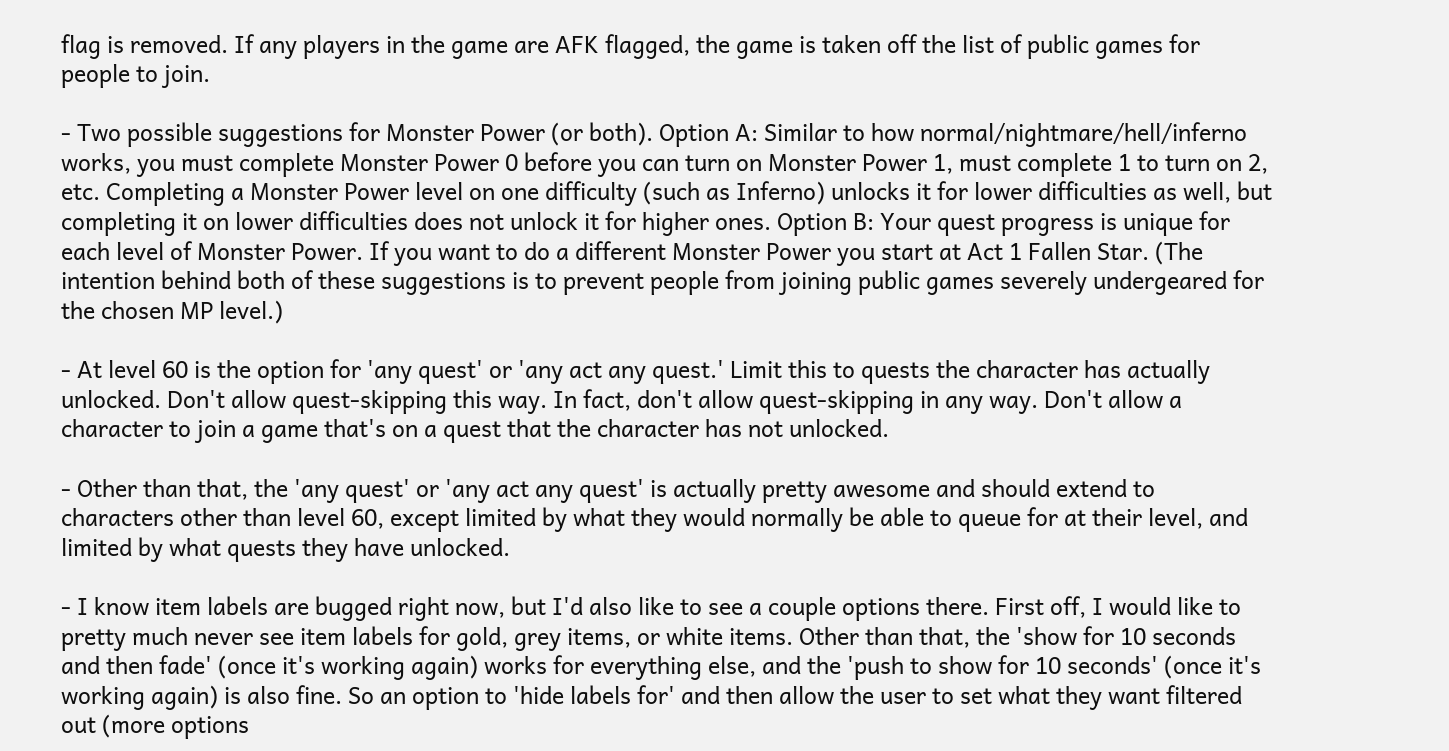flag is removed. If any players in the game are AFK flagged, the game is taken off the list of public games for people to join.

- Two possible suggestions for Monster Power (or both). Option A: Similar to how normal/nightmare/hell/inferno works, you must complete Monster Power 0 before you can turn on Monster Power 1, must complete 1 to turn on 2, etc. Completing a Monster Power level on one difficulty (such as Inferno) unlocks it for lower difficulties as well, but completing it on lower difficulties does not unlock it for higher ones. Option B: Your quest progress is unique for each level of Monster Power. If you want to do a different Monster Power you start at Act 1 Fallen Star. (The intention behind both of these suggestions is to prevent people from joining public games severely undergeared for the chosen MP level.)

- At level 60 is the option for 'any quest' or 'any act any quest.' Limit this to quests the character has actually unlocked. Don't allow quest-skipping this way. In fact, don't allow quest-skipping in any way. Don't allow a character to join a game that's on a quest that the character has not unlocked.

- Other than that, the 'any quest' or 'any act any quest' is actually pretty awesome and should extend to characters other than level 60, except limited by what they would normally be able to queue for at their level, and limited by what quests they have unlocked.

- I know item labels are bugged right now, but I'd also like to see a couple options there. First off, I would like to pretty much never see item labels for gold, grey items, or white items. Other than that, the 'show for 10 seconds and then fade' (once it's working again) works for everything else, and the 'push to show for 10 seconds' (once it's working again) is also fine. So an option to 'hide labels for' and then allow the user to set what they want filtered out (more options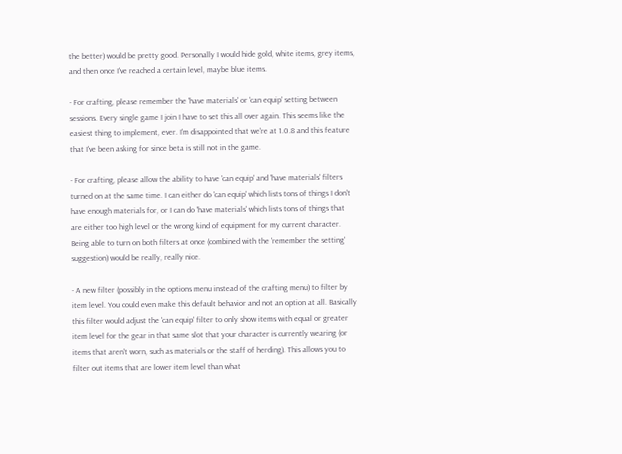the better) would be pretty good. Personally I would hide gold, white items, grey items, and then once I've reached a certain level, maybe blue items.

- For crafting, please remember the 'have materials' or 'can equip' setting between sessions. Every single game I join I have to set this all over again. This seems like the easiest thing to implement, ever. I'm disappointed that we're at 1.0.8 and this feature that I've been asking for since beta is still not in the game.

- For crafting, please allow the ability to have 'can equip' and 'have materials' filters turned on at the same time. I can either do 'can equip' which lists tons of things I don't have enough materials for, or I can do 'have materials' which lists tons of things that are either too high level or the wrong kind of equipment for my current character. Being able to turn on both filters at once (combined with the 'remember the setting' suggestion) would be really, really nice.

- A new filter (possibly in the options menu instead of the crafting menu) to filter by item level. You could even make this default behavior and not an option at all. Basically this filter would adjust the 'can equip' filter to only show items with equal or greater item level for the gear in that same slot that your character is currently wearing (or items that aren't worn, such as materials or the staff of herding). This allows you to filter out items that are lower item level than what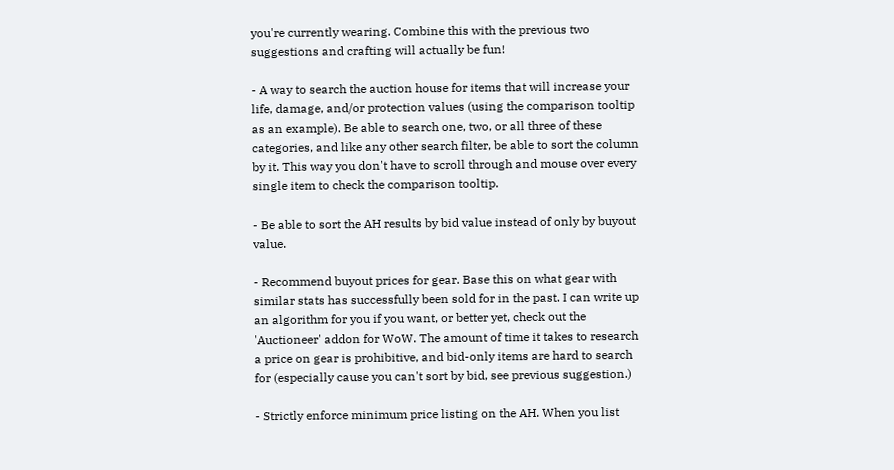you're currently wearing. Combine this with the previous two suggestions and crafting will actually be fun!

- A way to search the auction house for items that will increase your life, damage, and/or protection values (using the comparison tooltip as an example). Be able to search one, two, or all three of these categories, and like any other search filter, be able to sort the column by it. This way you don't have to scroll through and mouse over every single item to check the comparison tooltip.

- Be able to sort the AH results by bid value instead of only by buyout value.

- Recommend buyout prices for gear. Base this on what gear with similar stats has successfully been sold for in the past. I can write up an algorithm for you if you want, or better yet, check out the 'Auctioneer' addon for WoW. The amount of time it takes to research a price on gear is prohibitive, and bid-only items are hard to search for (especially cause you can't sort by bid, see previous suggestion.)

- Strictly enforce minimum price listing on the AH. When you list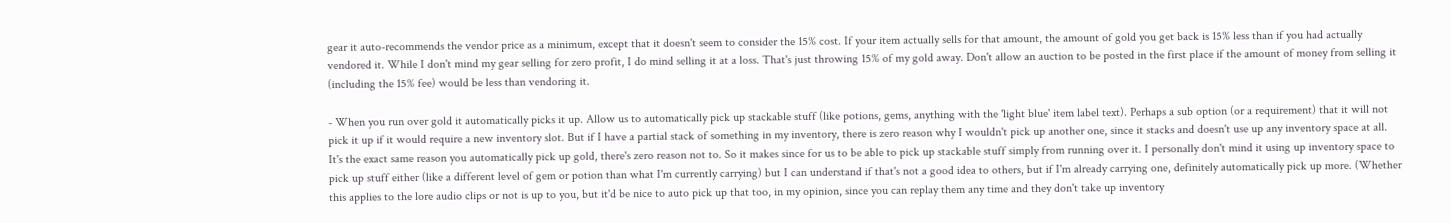gear it auto-recommends the vendor price as a minimum, except that it doesn't seem to consider the 15% cost. If your item actually sells for that amount, the amount of gold you get back is 15% less than if you had actually vendored it. While I don't mind my gear selling for zero profit, I do mind selling it at a loss. That's just throwing 15% of my gold away. Don't allow an auction to be posted in the first place if the amount of money from selling it (including the 15% fee) would be less than vendoring it.

- When you run over gold it automatically picks it up. Allow us to automatically pick up stackable stuff (like potions, gems, anything with the 'light blue' item label text). Perhaps a sub option (or a requirement) that it will not pick it up if it would require a new inventory slot. But if I have a partial stack of something in my inventory, there is zero reason why I wouldn't pick up another one, since it stacks and doesn't use up any inventory space at all. It's the exact same reason you automatically pick up gold, there's zero reason not to. So it makes since for us to be able to pick up stackable stuff simply from running over it. I personally don't mind it using up inventory space to pick up stuff either (like a different level of gem or potion than what I'm currently carrying) but I can understand if that's not a good idea to others, but if I'm already carrying one, definitely automatically pick up more. (Whether this applies to the lore audio clips or not is up to you, but it'd be nice to auto pick up that too, in my opinion, since you can replay them any time and they don't take up inventory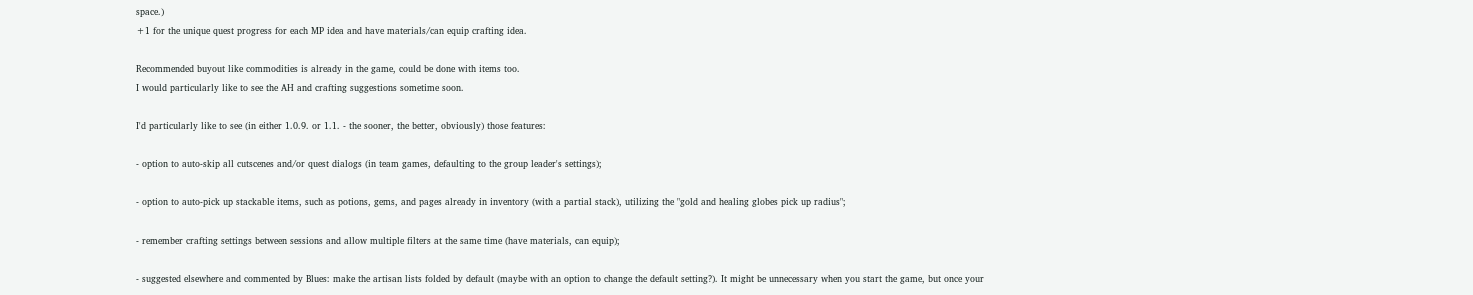space.)
+1 for the unique quest progress for each MP idea and have materials/can equip crafting idea.

Recommended buyout like commodities is already in the game, could be done with items too.
I would particularly like to see the AH and crafting suggestions sometime soon.

I'd particularly like to see (in either 1.0.9. or 1.1. - the sooner, the better, obviously) those features:

- option to auto-skip all cutscenes and/or quest dialogs (in team games, defaulting to the group leader's settings);

- option to auto-pick up stackable items, such as potions, gems, and pages already in inventory (with a partial stack), utilizing the "gold and healing globes pick up radius";

- remember crafting settings between sessions and allow multiple filters at the same time (have materials, can equip);

- suggested elsewhere and commented by Blues: make the artisan lists folded by default (maybe with an option to change the default setting?). It might be unnecessary when you start the game, but once your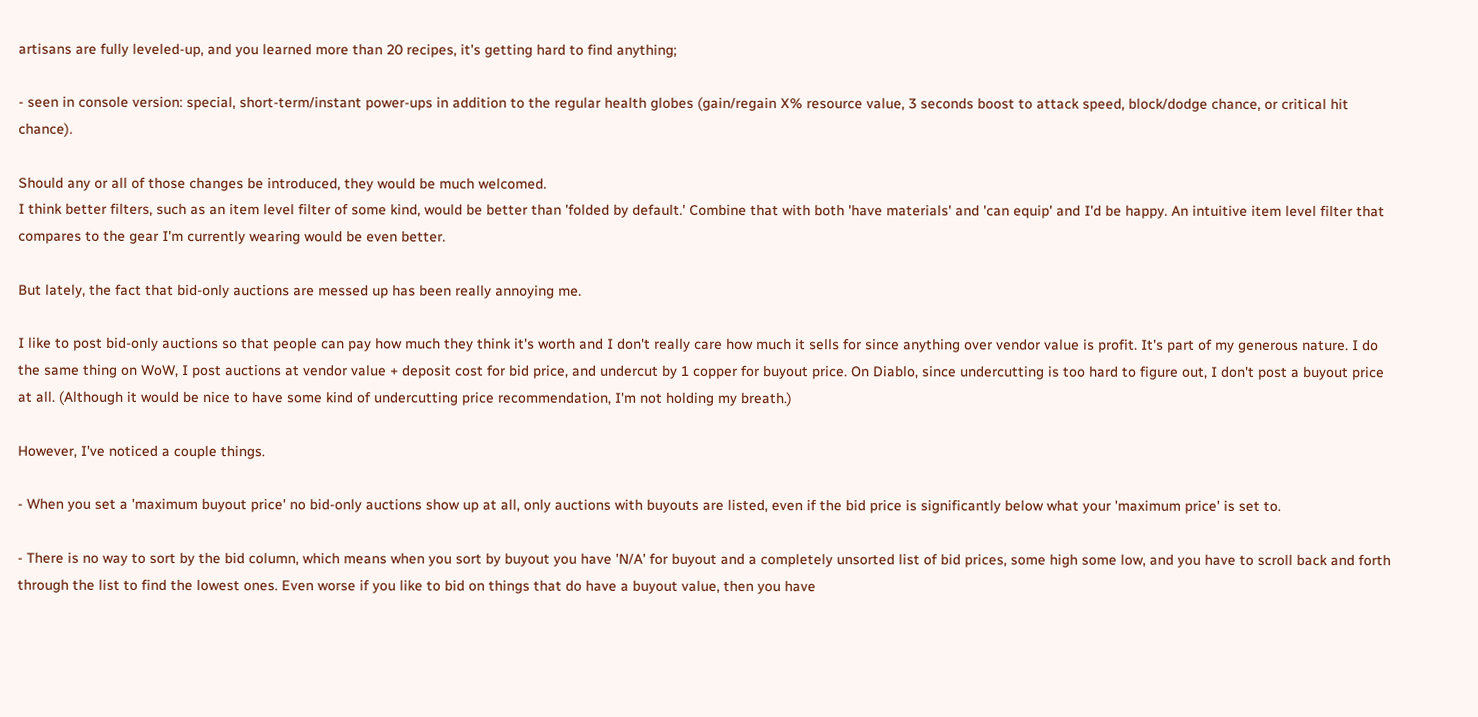artisans are fully leveled-up, and you learned more than 20 recipes, it's getting hard to find anything;

- seen in console version: special, short-term/instant power-ups in addition to the regular health globes (gain/regain X% resource value, 3 seconds boost to attack speed, block/dodge chance, or critical hit chance).

Should any or all of those changes be introduced, they would be much welcomed.
I think better filters, such as an item level filter of some kind, would be better than 'folded by default.' Combine that with both 'have materials' and 'can equip' and I'd be happy. An intuitive item level filter that compares to the gear I'm currently wearing would be even better.

But lately, the fact that bid-only auctions are messed up has been really annoying me.

I like to post bid-only auctions so that people can pay how much they think it's worth and I don't really care how much it sells for since anything over vendor value is profit. It's part of my generous nature. I do the same thing on WoW, I post auctions at vendor value + deposit cost for bid price, and undercut by 1 copper for buyout price. On Diablo, since undercutting is too hard to figure out, I don't post a buyout price at all. (Although it would be nice to have some kind of undercutting price recommendation, I'm not holding my breath.)

However, I've noticed a couple things.

- When you set a 'maximum buyout price' no bid-only auctions show up at all, only auctions with buyouts are listed, even if the bid price is significantly below what your 'maximum price' is set to.

- There is no way to sort by the bid column, which means when you sort by buyout you have 'N/A' for buyout and a completely unsorted list of bid prices, some high some low, and you have to scroll back and forth through the list to find the lowest ones. Even worse if you like to bid on things that do have a buyout value, then you have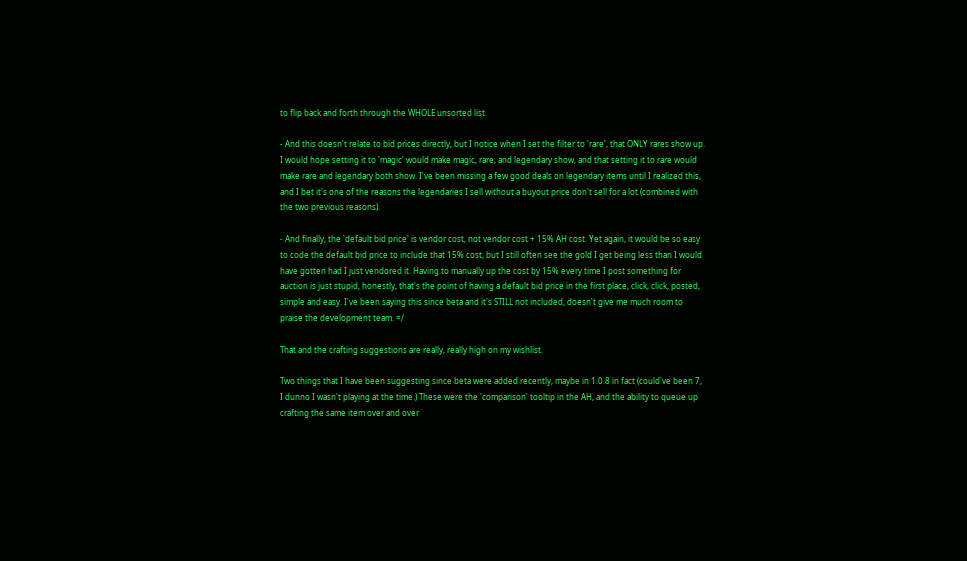to flip back and forth through the WHOLE unsorted list.

- And this doesn't relate to bid prices directly, but I notice when I set the filter to 'rare', that ONLY rares show up. I would hope setting it to 'magic' would make magic, rare, and legendary show, and that setting it to rare would make rare and legendary both show. I've been missing a few good deals on legendary items until I realized this, and I bet it's one of the reasons the legendaries I sell without a buyout price don't sell for a lot (combined with the two previous reasons).

- And finally, the 'default bid price' is vendor cost, not vendor cost + 15% AH cost. Yet again, it would be so easy to code the default bid price to include that 15% cost, but I still often see the gold I get being less than I would have gotten had I just vendored it. Having to manually up the cost by 15% every time I post something for auction is just stupid, honestly, that's the point of having a default bid price in the first place, click, click, posted, simple and easy. I've been saying this since beta and it's STILL not included, doesn't give me much room to praise the development team. =/

That and the crafting suggestions are really, really high on my wishlist.

Two things that I have been suggesting since beta were added recently, maybe in 1.0.8 in fact (could've been 7, I dunno I wasn't playing at the time.) These were the 'comparison' tooltip in the AH, and the ability to queue up crafting the same item over and over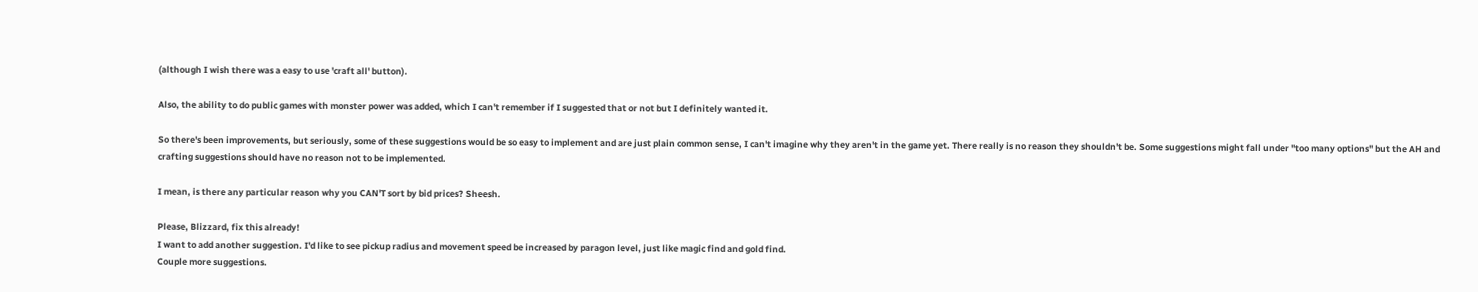(although I wish there was a easy to use 'craft all' button).

Also, the ability to do public games with monster power was added, which I can't remember if I suggested that or not but I definitely wanted it.

So there's been improvements, but seriously, some of these suggestions would be so easy to implement and are just plain common sense, I can't imagine why they aren't in the game yet. There really is no reason they shouldn't be. Some suggestions might fall under "too many options" but the AH and crafting suggestions should have no reason not to be implemented.

I mean, is there any particular reason why you CAN'T sort by bid prices? Sheesh.

Please, Blizzard, fix this already!
I want to add another suggestion. I'd like to see pickup radius and movement speed be increased by paragon level, just like magic find and gold find.
Couple more suggestions.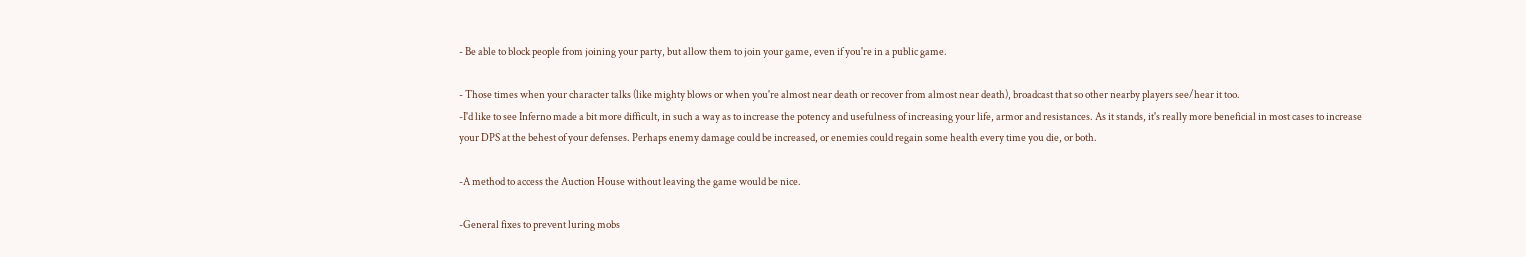- Be able to block people from joining your party, but allow them to join your game, even if you're in a public game.

- Those times when your character talks (like mighty blows or when you're almost near death or recover from almost near death), broadcast that so other nearby players see/hear it too.
-I'd like to see Inferno made a bit more difficult, in such a way as to increase the potency and usefulness of increasing your life, armor and resistances. As it stands, it's really more beneficial in most cases to increase your DPS at the behest of your defenses. Perhaps enemy damage could be increased, or enemies could regain some health every time you die, or both.

-A method to access the Auction House without leaving the game would be nice.

-General fixes to prevent luring mobs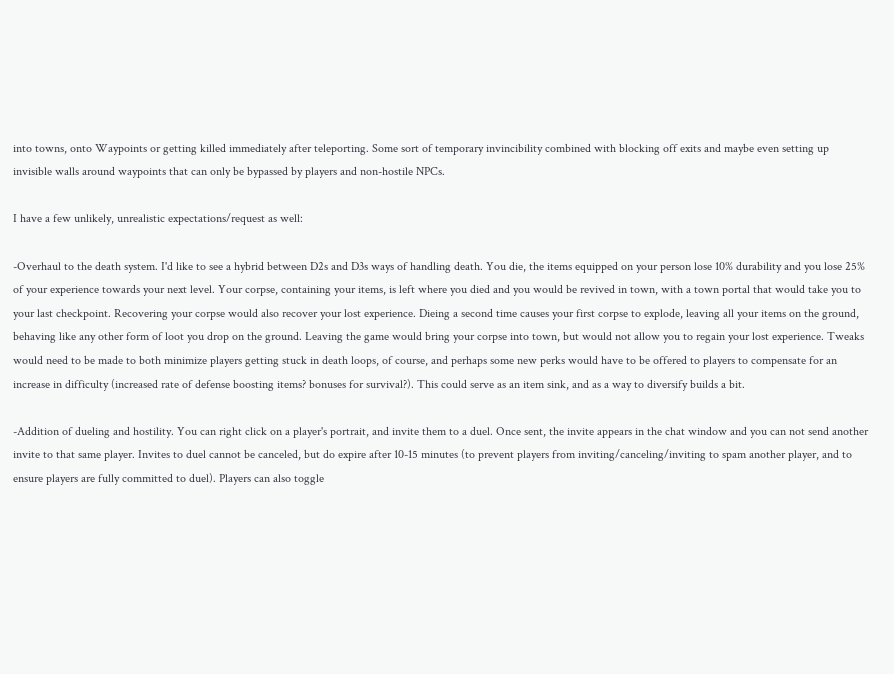into towns, onto Waypoints or getting killed immediately after teleporting. Some sort of temporary invincibility combined with blocking off exits and maybe even setting up invisible walls around waypoints that can only be bypassed by players and non-hostile NPCs.

I have a few unlikely, unrealistic expectations/request as well:

-Overhaul to the death system. I'd like to see a hybrid between D2s and D3s ways of handling death. You die, the items equipped on your person lose 10% durability and you lose 25% of your experience towards your next level. Your corpse, containing your items, is left where you died and you would be revived in town, with a town portal that would take you to your last checkpoint. Recovering your corpse would also recover your lost experience. Dieing a second time causes your first corpse to explode, leaving all your items on the ground, behaving like any other form of loot you drop on the ground. Leaving the game would bring your corpse into town, but would not allow you to regain your lost experience. Tweaks would need to be made to both minimize players getting stuck in death loops, of course, and perhaps some new perks would have to be offered to players to compensate for an increase in difficulty (increased rate of defense boosting items? bonuses for survival?). This could serve as an item sink, and as a way to diversify builds a bit.

-Addition of dueling and hostility. You can right click on a player's portrait, and invite them to a duel. Once sent, the invite appears in the chat window and you can not send another invite to that same player. Invites to duel cannot be canceled, but do expire after 10-15 minutes (to prevent players from inviting/canceling/inviting to spam another player, and to ensure players are fully committed to duel). Players can also toggle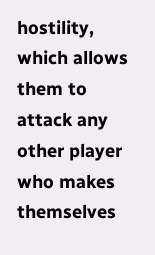hostility, which allows them to attack any other player who makes themselves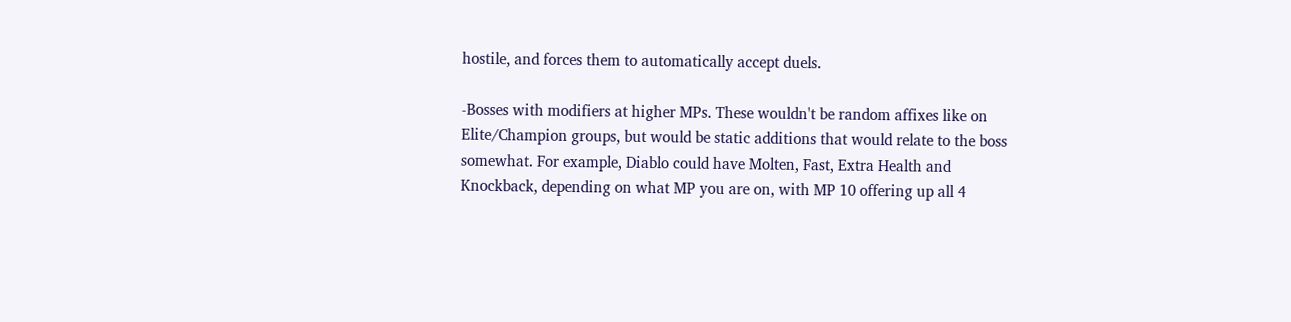hostile, and forces them to automatically accept duels.

-Bosses with modifiers at higher MPs. These wouldn't be random affixes like on Elite/Champion groups, but would be static additions that would relate to the boss somewhat. For example, Diablo could have Molten, Fast, Extra Health and Knockback, depending on what MP you are on, with MP 10 offering up all 4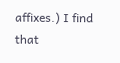affixes.) I find that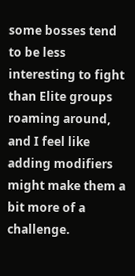some bosses tend to be less interesting to fight than Elite groups roaming around, and I feel like adding modifiers might make them a bit more of a challenge.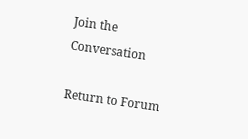Join the Conversation

Return to Forum